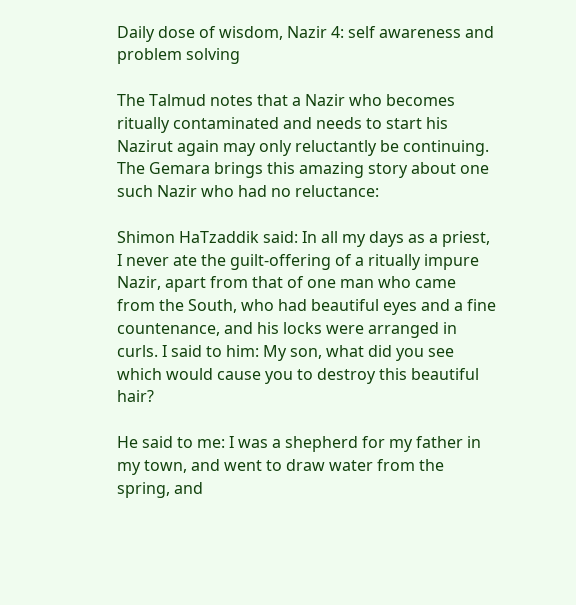Daily dose of wisdom, Nazir 4: self awareness and problem solving

The Talmud notes that a Nazir who becomes ritually contaminated and needs to start his Nazirut again may only reluctantly be continuing. The Gemara brings this amazing story about one such Nazir who had no reluctance:

Shimon HaTzaddik said: In all my days as a priest, I never ate the guilt-offering of a ritually impure Nazir, apart from that of one man who came from the South, who had beautiful eyes and a fine countenance, and his locks were arranged in curls. I said to him: My son, what did you see which would cause you to destroy this beautiful hair?

He said to me: I was a shepherd for my father in my town, and went to draw water from the spring, and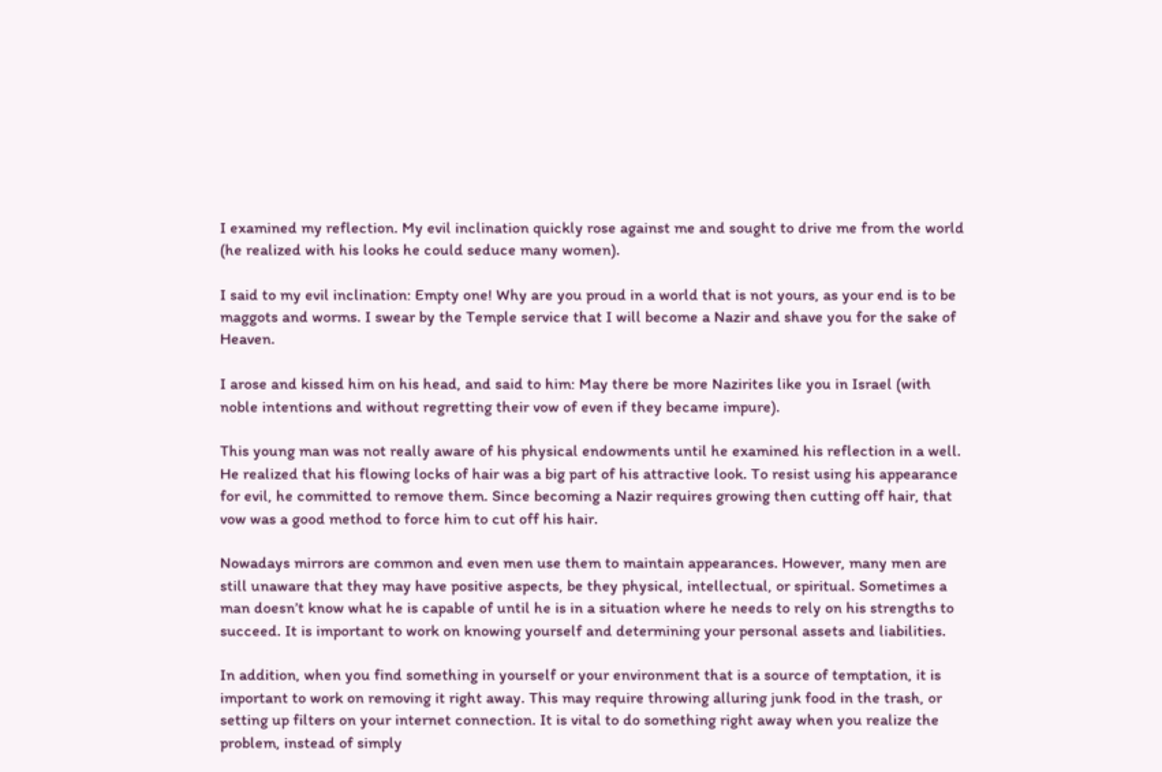I examined my reflection. My evil inclination quickly rose against me and sought to drive me from the world (he realized with his looks he could seduce many women).

I said to my evil inclination: Empty one! Why are you proud in a world that is not yours, as your end is to be maggots and worms. I swear by the Temple service that I will become a Nazir and shave you for the sake of Heaven.

I arose and kissed him on his head, and said to him: May there be more Nazirites like you in Israel (with noble intentions and without regretting their vow of even if they became impure).

This young man was not really aware of his physical endowments until he examined his reflection in a well. He realized that his flowing locks of hair was a big part of his attractive look. To resist using his appearance for evil, he committed to remove them. Since becoming a Nazir requires growing then cutting off hair, that vow was a good method to force him to cut off his hair.

Nowadays mirrors are common and even men use them to maintain appearances. However, many men are still unaware that they may have positive aspects, be they physical, intellectual, or spiritual. Sometimes a man doesn’t know what he is capable of until he is in a situation where he needs to rely on his strengths to succeed. It is important to work on knowing yourself and determining your personal assets and liabilities.

In addition, when you find something in yourself or your environment that is a source of temptation, it is important to work on removing it right away. This may require throwing alluring junk food in the trash, or setting up filters on your internet connection. It is vital to do something right away when you realize the problem, instead of simply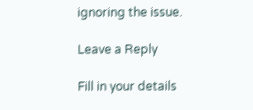ignoring the issue.

Leave a Reply

Fill in your details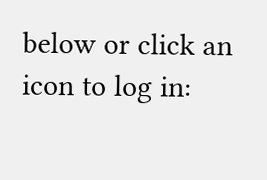below or click an icon to log in: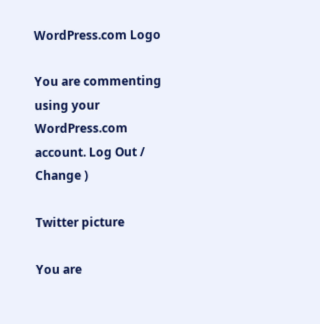WordPress.com Logo

You are commenting using your WordPress.com account. Log Out /  Change )

Twitter picture

You are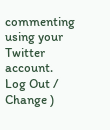commenting using your Twitter account. Log Out /  Change )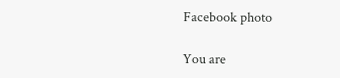Facebook photo

You are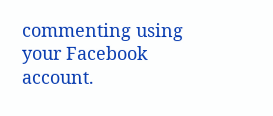commenting using your Facebook account.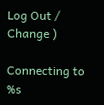Log Out /  Change )

Connecting to %s